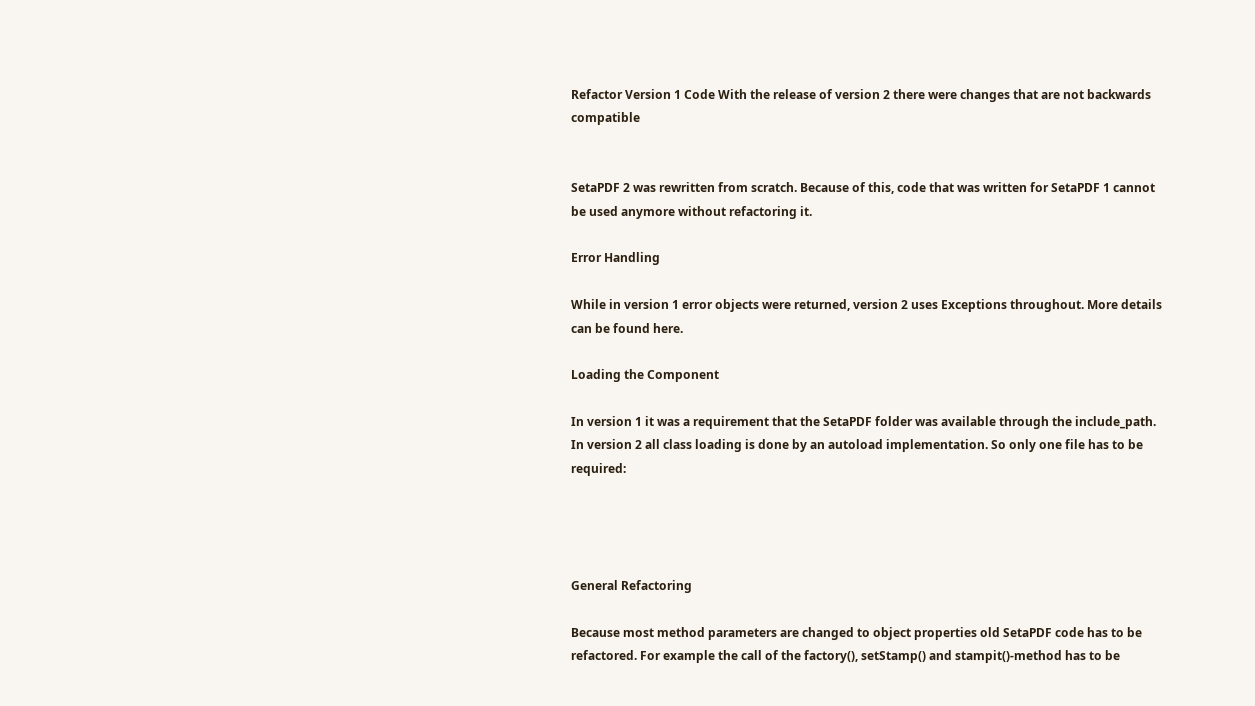Refactor Version 1 Code With the release of version 2 there were changes that are not backwards compatible


SetaPDF 2 was rewritten from scratch. Because of this, code that was written for SetaPDF 1 cannot be used anymore without refactoring it.

Error Handling

While in version 1 error objects were returned, version 2 uses Exceptions throughout. More details can be found here.

Loading the Component

In version 1 it was a requirement that the SetaPDF folder was available through the include_path. In version 2 all class loading is done by an autoload implementation. So only one file has to be required:




General Refactoring

Because most method parameters are changed to object properties old SetaPDF code has to be refactored. For example the call of the factory(), setStamp() and stampit()-method has to be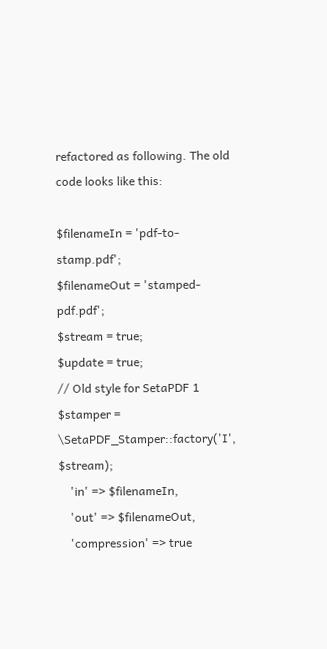refactored as following. The old code looks like this:

$filenameIn = 'pdf-to-stamp.pdf';
$filenameOut = 'stamped-pdf.pdf';
$stream = true;
$update = true;
// Old style for SetaPDF 1
$stamper = \SetaPDF_Stamper::factory('I', $stream);
    'in' => $filenameIn,
    'out' => $filenameOut,
    'compression' => true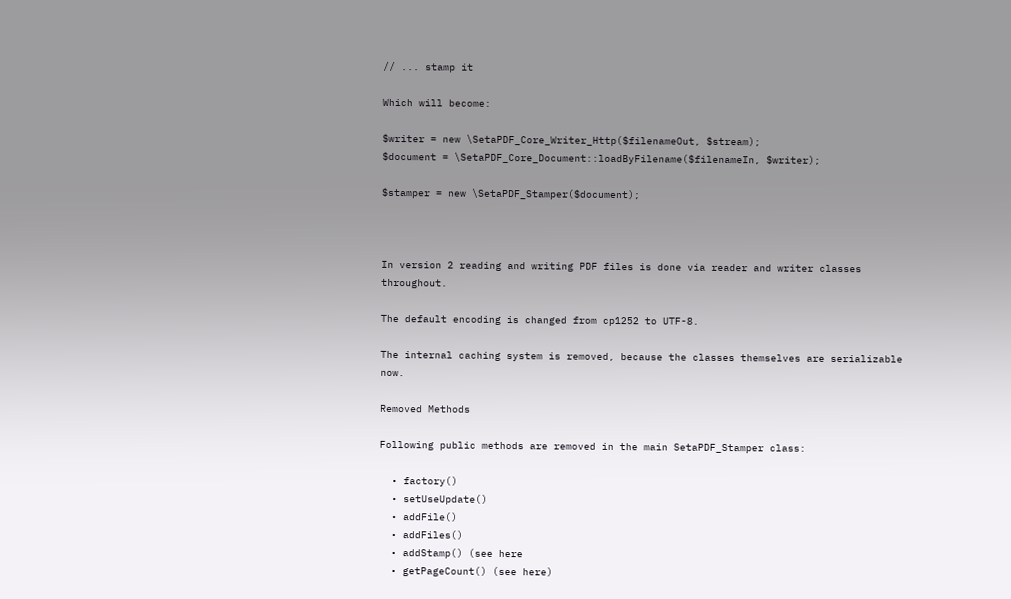// ... stamp it

Which will become:

$writer = new \SetaPDF_Core_Writer_Http($filenameOut, $stream);
$document = \SetaPDF_Core_Document::loadByFilename($filenameIn, $writer);

$stamper = new \SetaPDF_Stamper($document);



In version 2 reading and writing PDF files is done via reader and writer classes throughout.

The default encoding is changed from cp1252 to UTF-8.

The internal caching system is removed, because the classes themselves are serializable now.

Removed Methods

Following public methods are removed in the main SetaPDF_Stamper class:

  • factory()
  • setUseUpdate()
  • addFile()
  • addFiles()
  • addStamp() (see here
  • getPageCount() (see here)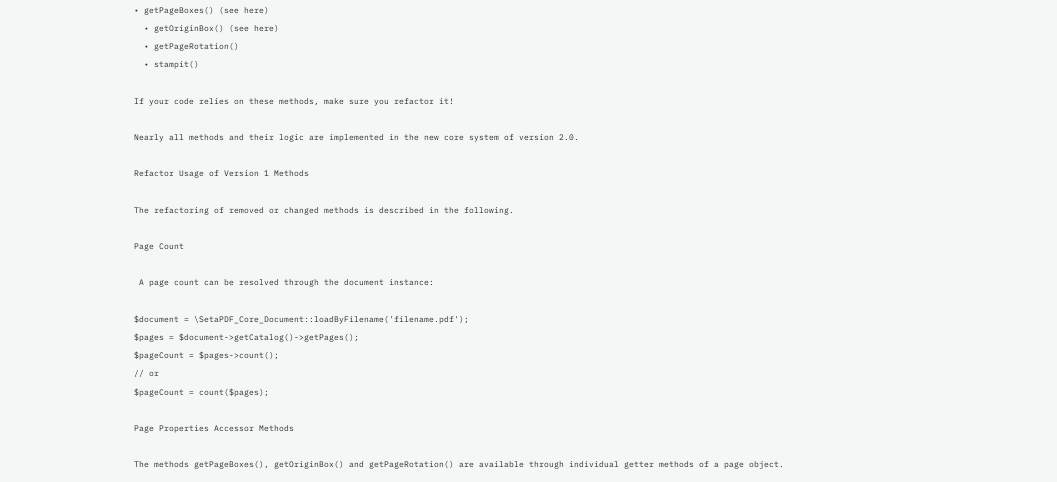• getPageBoxes() (see here)
  • getOriginBox() (see here)
  • getPageRotation()
  • stampit()

If your code relies on these methods, make sure you refactor it!

Nearly all methods and their logic are implemented in the new core system of version 2.0.

Refactor Usage of Version 1 Methods

The refactoring of removed or changed methods is described in the following.

Page Count

 A page count can be resolved through the document instance:

$document = \SetaPDF_Core_Document::loadByFilename('filename.pdf');
$pages = $document->getCatalog()->getPages();
$pageCount = $pages->count();
// or
$pageCount = count($pages);

Page Properties Accessor Methods

The methods getPageBoxes(), getOriginBox() and getPageRotation() are available through individual getter methods of a page object.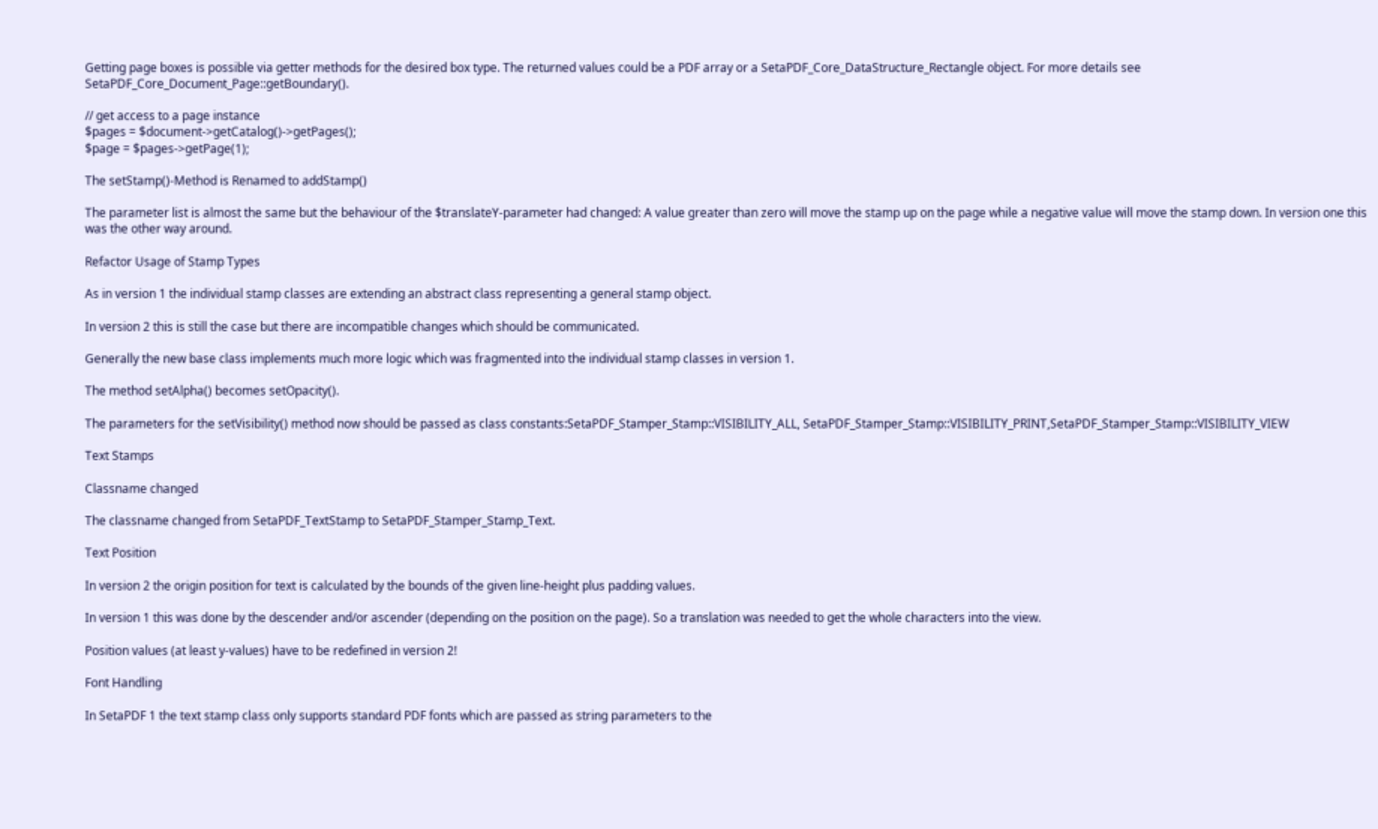Getting page boxes is possible via getter methods for the desired box type. The returned values could be a PDF array or a SetaPDF_Core_DataStructure_Rectangle object. For more details see SetaPDF_Core_Document_Page::getBoundary().

// get access to a page instance
$pages = $document->getCatalog()->getPages();
$page = $pages->getPage(1);

The setStamp()-Method is Renamed to addStamp()

The parameter list is almost the same but the behaviour of the $translateY-parameter had changed: A value greater than zero will move the stamp up on the page while a negative value will move the stamp down. In version one this was the other way around.

Refactor Usage of Stamp Types

As in version 1 the individual stamp classes are extending an abstract class representing a general stamp object.

In version 2 this is still the case but there are incompatible changes which should be communicated.

Generally the new base class implements much more logic which was fragmented into the individual stamp classes in version 1.

The method setAlpha() becomes setOpacity().

The parameters for the setVisibility() method now should be passed as class constants:SetaPDF_Stamper_Stamp::VISIBILITY_ALL, SetaPDF_Stamper_Stamp::VISIBILITY_PRINT,SetaPDF_Stamper_Stamp::VISIBILITY_VIEW

Text Stamps

Classname changed

The classname changed from SetaPDF_TextStamp to SetaPDF_Stamper_Stamp_Text.

Text Position

In version 2 the origin position for text is calculated by the bounds of the given line-height plus padding values.

In version 1 this was done by the descender and/or ascender (depending on the position on the page). So a translation was needed to get the whole characters into the view.

Position values (at least y-values) have to be redefined in version 2!

Font Handling

In SetaPDF 1 the text stamp class only supports standard PDF fonts which are passed as string parameters to the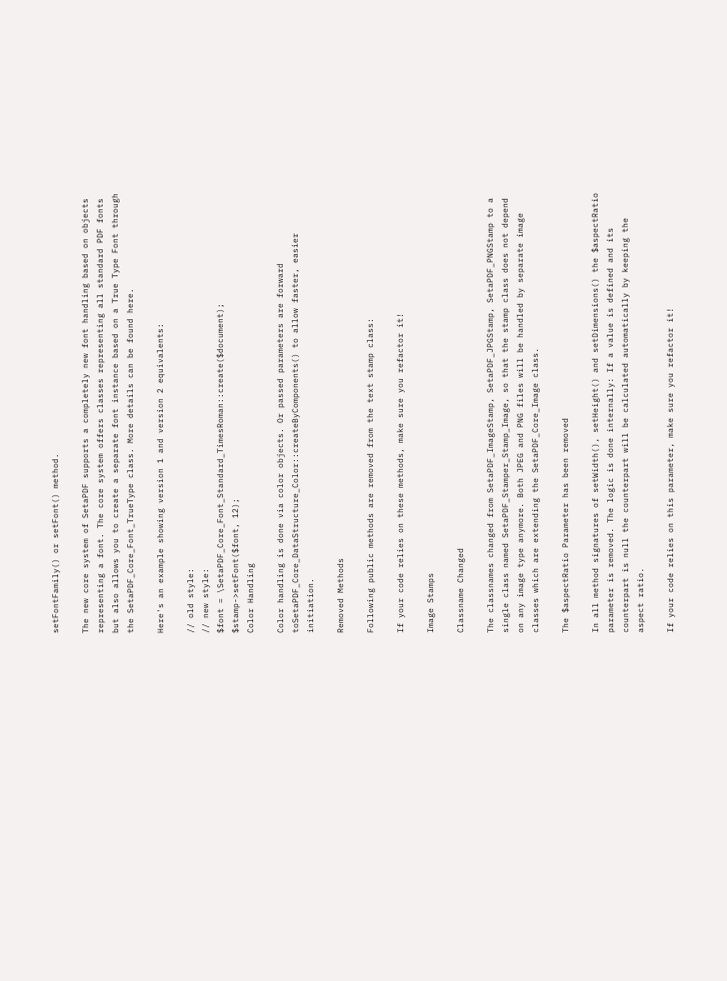setFontFamily() or setFont() method.

The new core system of SetaPDF supports a completely new font handling based on objects representing a font. The core system offers classes representing all standard PDF fonts but also allows you to create a separate font instance based on a True Type Font through the SetaPDF_Core_Font_TrueType class. More details can be found here.

Here's an example showing version 1 and version 2 equivalents:

// old style:
// new style:
$font = \SetaPDF_Core_Font_Standard_TimesRoman::create($document);
$stamp->setFont($font, 12);
Color Handling

Color handling is done via color objects. Or passed parameters are forward toSetaPDF_Core_DataStructure_Color::createByComponents() to allow faster, easier initiation.

Removed Methods

Following public methods are removed from the text stamp class:

If your code relies on these methods, make sure you refactor it!

Image Stamps

Classname Changed

The classnames changed from SetaPDF_ImageStamp, SetaPDF_JPGStamp, SetaPDF_PNGStamp to a single class named SetaPDF_Stamper_Stamp_Image, so that the stamp class does not depend on any image type anymore. Both JPEG and PNG files will be handled by separate image classes which are extending the SetaPDF_Core_Image class.

The $aspectRatio Parameter has been removed

In all method signatures of setWidth(), setHeight() and setDimensions() the $aspectRatio parameter is removed. The logic is done internally: If a value is defined and its counterpart is null the counterpart will be calculated automatically by keeping the aspect ratio.

If your code relies on this parameter, make sure you refactor it!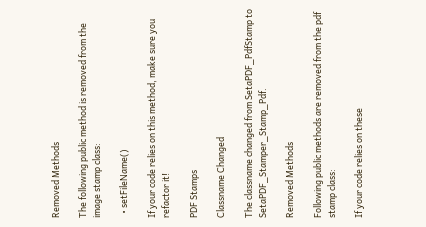Removed Methods

The following public method is removed from the image stamp class:

  • setFileName()

If your code relies on this method, make sure you refactor it!

PDF Stamps

Classname Changed

The classname changed from SetaPDF_PdfStamp to SetaPDF_Stamper_Stamp_Pdf.

Removed Methods

Following public methods are removed from the pdf stamp class:

If your code relies on these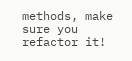methods, make sure you refactor it!